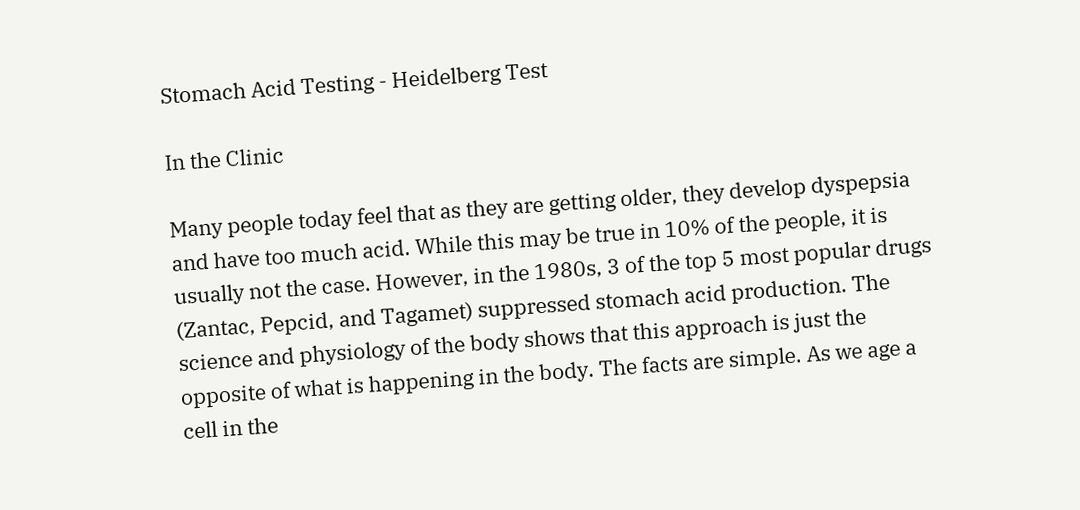Stomach Acid Testing - Heidelberg Test

In the Clinic

Many people today feel that as they are getting older, they develop dyspepsia and have too much acid. While this may be true in 10% of the people, it is usually not the case. However, in the 1980s, 3 of the top 5 most popular drugs (Zantac, Pepcid, and Tagamet) suppressed stomach acid production. The science and physiology of the body shows that this approach is just the opposite of what is happening in the body. The facts are simple. As we age a cell in the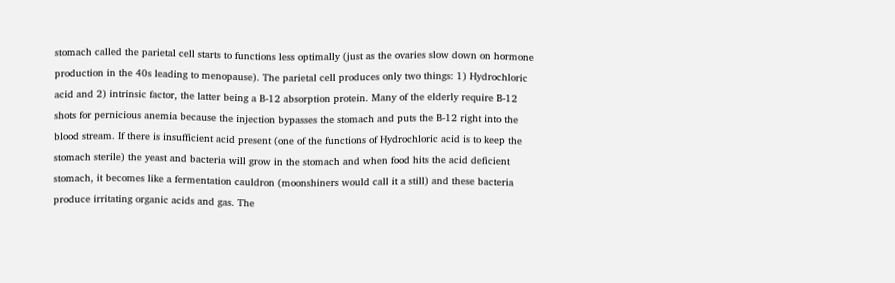stomach called the parietal cell starts to functions less optimally (just as the ovaries slow down on hormone production in the 40s leading to menopause). The parietal cell produces only two things: 1) Hydrochloric acid and 2) intrinsic factor, the latter being a B-12 absorption protein. Many of the elderly require B-12 shots for pernicious anemia because the injection bypasses the stomach and puts the B-12 right into the blood stream. If there is insufficient acid present (one of the functions of Hydrochloric acid is to keep the stomach sterile) the yeast and bacteria will grow in the stomach and when food hits the acid deficient stomach, it becomes like a fermentation cauldron (moonshiners would call it a still) and these bacteria produce irritating organic acids and gas. The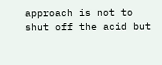approach is not to shut off the acid but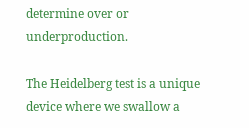determine over or underproduction.

The Heidelberg test is a unique device where we swallow a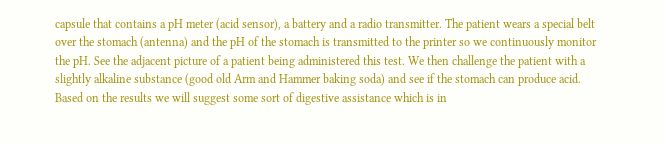capsule that contains a pH meter (acid sensor), a battery and a radio transmitter. The patient wears a special belt over the stomach (antenna) and the pH of the stomach is transmitted to the printer so we continuously monitor the pH. See the adjacent picture of a patient being administered this test. We then challenge the patient with a slightly alkaline substance (good old Arm and Hammer baking soda) and see if the stomach can produce acid. Based on the results we will suggest some sort of digestive assistance which is in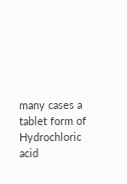many cases a tablet form of Hydrochloric acid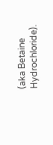(aka Betaine Hydrochloride).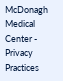McDonagh Medical Center - Privacy Practices